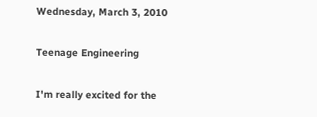Wednesday, March 3, 2010

Teenage Engineering

I'm really excited for the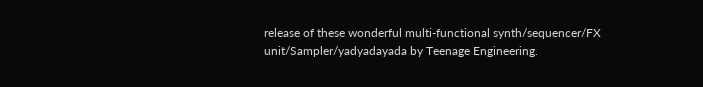release of these wonderful multi-functional synth/sequencer/FX unit/Sampler/yadyadayada by Teenage Engineering.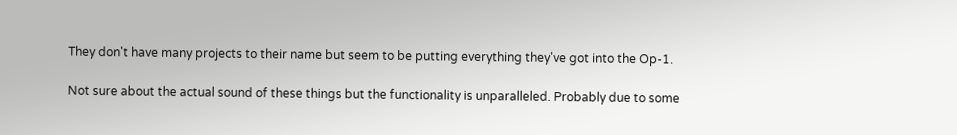They don't have many projects to their name but seem to be putting everything they've got into the Op-1.

Not sure about the actual sound of these things but the functionality is unparalleled. Probably due to some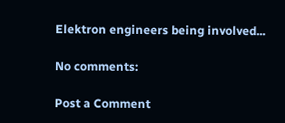Elektron engineers being involved...

No comments:

Post a Comment